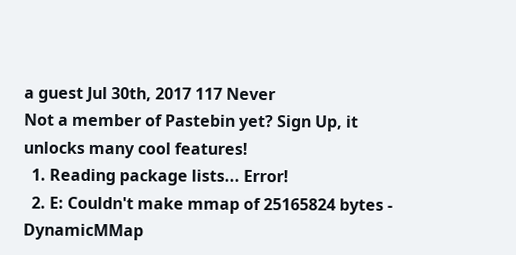a guest Jul 30th, 2017 117 Never
Not a member of Pastebin yet? Sign Up, it unlocks many cool features!
  1. Reading package lists... Error!
  2. E: Couldn't make mmap of 25165824 bytes - DynamicMMap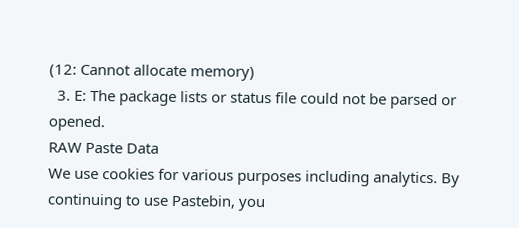(12: Cannot allocate memory)
  3. E: The package lists or status file could not be parsed or opened.
RAW Paste Data
We use cookies for various purposes including analytics. By continuing to use Pastebin, you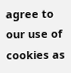agree to our use of cookies as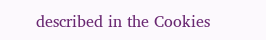described in the Cookies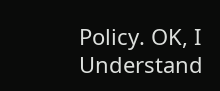Policy. OK, I Understand